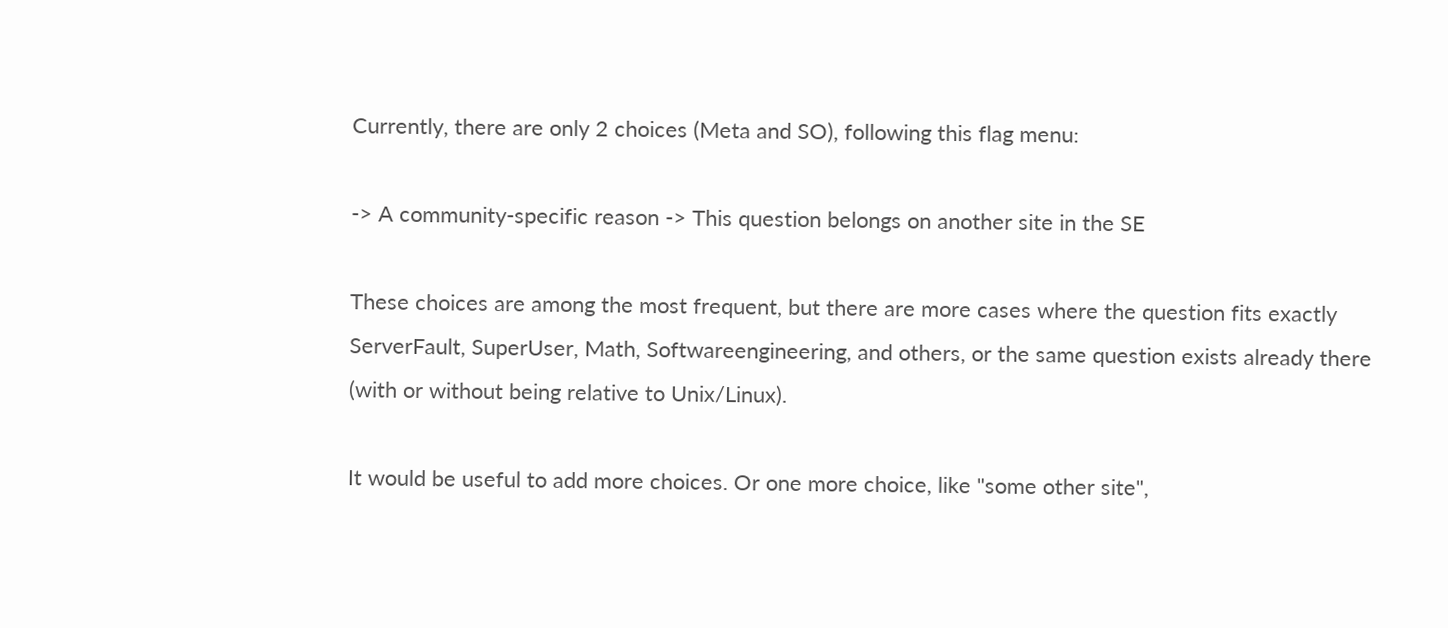Currently, there are only 2 choices (Meta and SO), following this flag menu:

-> A community-specific reason -> This question belongs on another site in the SE

These choices are among the most frequent, but there are more cases where the question fits exactly ServerFault, SuperUser, Math, Softwareengineering, and others, or the same question exists already there (with or without being relative to Unix/Linux).

It would be useful to add more choices. Or one more choice, like "some other site",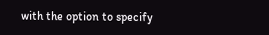with the option to specify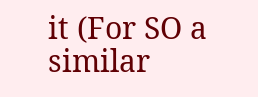it (For SO a similar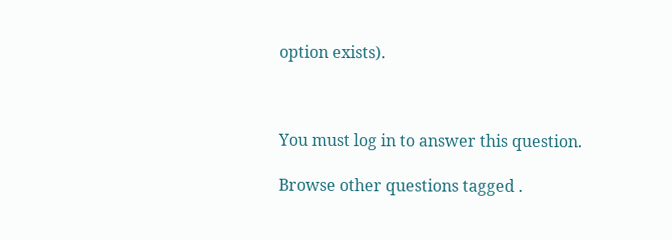option exists).



You must log in to answer this question.

Browse other questions tagged .